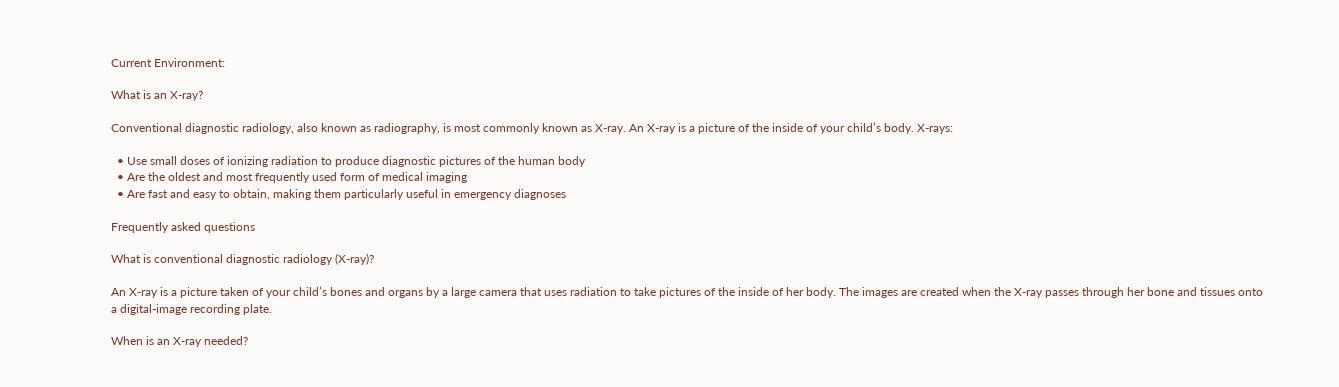Current Environment:

What is an X-ray?

Conventional diagnostic radiology, also known as radiography, is most commonly known as X-ray. An X-ray is a picture of the inside of your child’s body. X-rays:

  • Use small doses of ionizing radiation to produce diagnostic pictures of the human body
  • Are the oldest and most frequently used form of medical imaging
  • Are fast and easy to obtain, making them particularly useful in emergency diagnoses

Frequently asked questions

What is conventional diagnostic radiology (X-ray)?

An X-ray is a picture taken of your child’s bones and organs by a large camera that uses radiation to take pictures of the inside of her body. The images are created when the X-ray passes through her bone and tissues onto a digital-image recording plate.

When is an X-ray needed?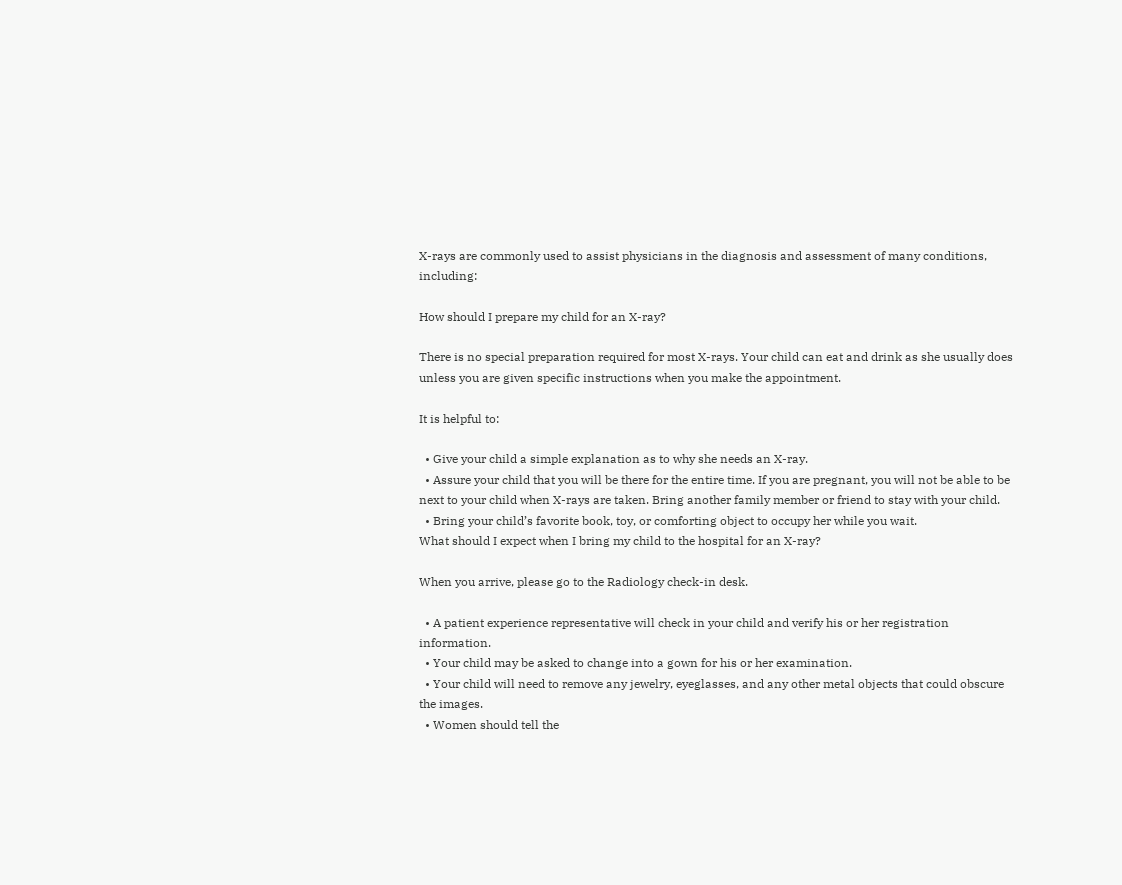X-rays are commonly used to assist physicians in the diagnosis and assessment of many conditions, including:

How should I prepare my child for an X-ray?

There is no special preparation required for most X-rays. Your child can eat and drink as she usually does unless you are given specific instructions when you make the appointment.

It is helpful to:

  • Give your child a simple explanation as to why she needs an X-ray.
  • Assure your child that you will be there for the entire time. If you are pregnant, you will not be able to be next to your child when X-rays are taken. Bring another family member or friend to stay with your child.
  • Bring your child’s favorite book, toy, or comforting object to occupy her while you wait.
What should I expect when I bring my child to the hospital for an X-ray?

When you arrive, please go to the Radiology check-in desk.

  • A patient experience representative will check in your child and verify his or her registration information.
  • Your child may be asked to change into a gown for his or her examination.
  • Your child will need to remove any jewelry, eyeglasses, and any other metal objects that could obscure the images.
  • Women should tell the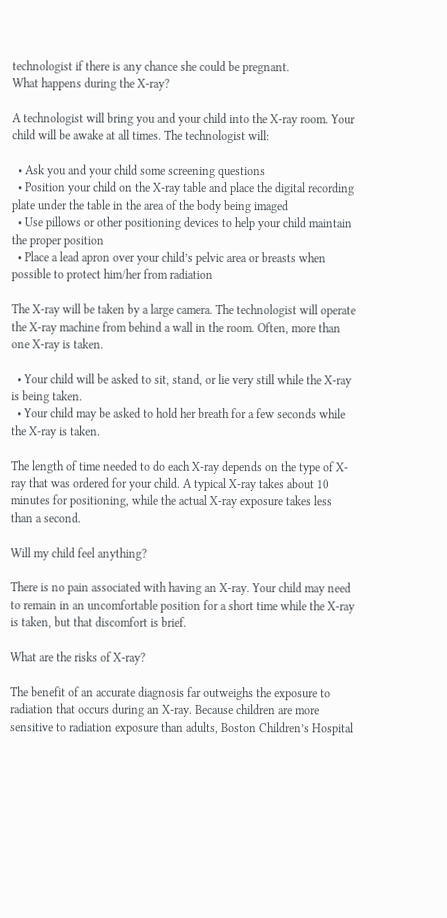technologist if there is any chance she could be pregnant.
What happens during the X-ray?

A technologist will bring you and your child into the X-ray room. Your child will be awake at all times. The technologist will:

  • Ask you and your child some screening questions
  • Position your child on the X-ray table and place the digital recording plate under the table in the area of the body being imaged
  • Use pillows or other positioning devices to help your child maintain the proper position
  • Place a lead apron over your child’s pelvic area or breasts when possible to protect him/her from radiation

The X-ray will be taken by a large camera. The technologist will operate the X-ray machine from behind a wall in the room. Often, more than one X-ray is taken.

  • Your child will be asked to sit, stand, or lie very still while the X-ray is being taken.
  • Your child may be asked to hold her breath for a few seconds while the X-ray is taken.

The length of time needed to do each X-ray depends on the type of X-ray that was ordered for your child. A typical X-ray takes about 10 minutes for positioning, while the actual X-ray exposure takes less than a second.

Will my child feel anything?

There is no pain associated with having an X-ray. Your child may need to remain in an uncomfortable position for a short time while the X-ray is taken, but that discomfort is brief.

What are the risks of X-ray?

The benefit of an accurate diagnosis far outweighs the exposure to radiation that occurs during an X-ray. Because children are more sensitive to radiation exposure than adults, Boston Children’s Hospital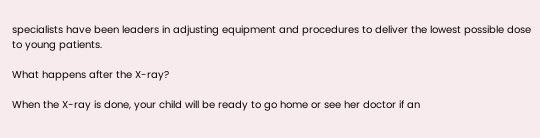specialists have been leaders in adjusting equipment and procedures to deliver the lowest possible dose to young patients.

What happens after the X-ray?

When the X-ray is done, your child will be ready to go home or see her doctor if an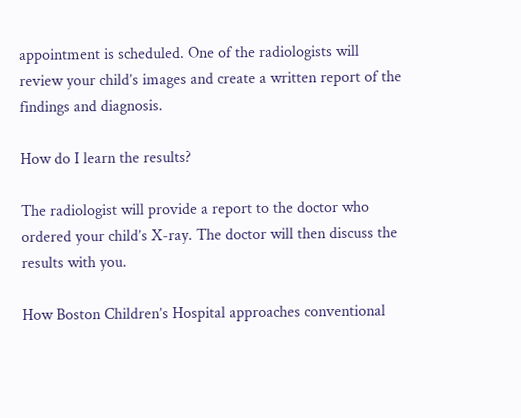appointment is scheduled. One of the radiologists will review your child’s images and create a written report of the findings and diagnosis.

How do I learn the results?

The radiologist will provide a report to the doctor who ordered your child’s X-ray. The doctor will then discuss the results with you.

How Boston Children’s Hospital approaches conventional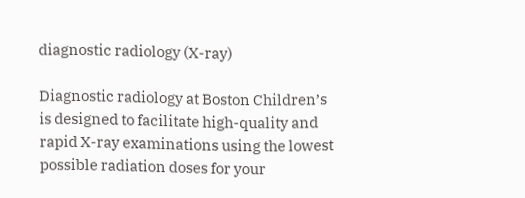diagnostic radiology (X-ray)

Diagnostic radiology at Boston Children’s is designed to facilitate high-quality and rapid X-ray examinations using the lowest possible radiation doses for your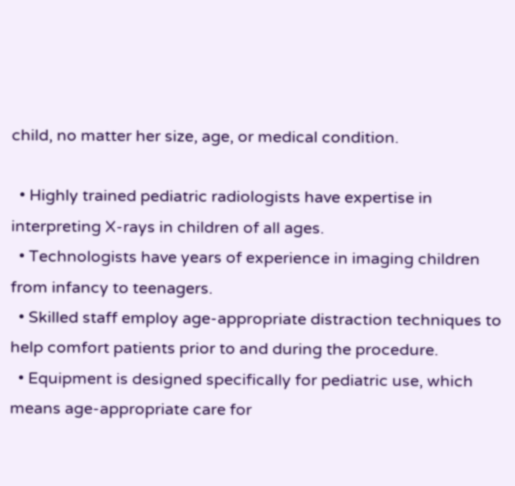child, no matter her size, age, or medical condition.

  • Highly trained pediatric radiologists have expertise in interpreting X-rays in children of all ages.
  • Technologists have years of experience in imaging children from infancy to teenagers.
  • Skilled staff employ age-appropriate distraction techniques to help comfort patients prior to and during the procedure.
  • Equipment is designed specifically for pediatric use, which means age-appropriate care for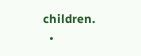children.
  •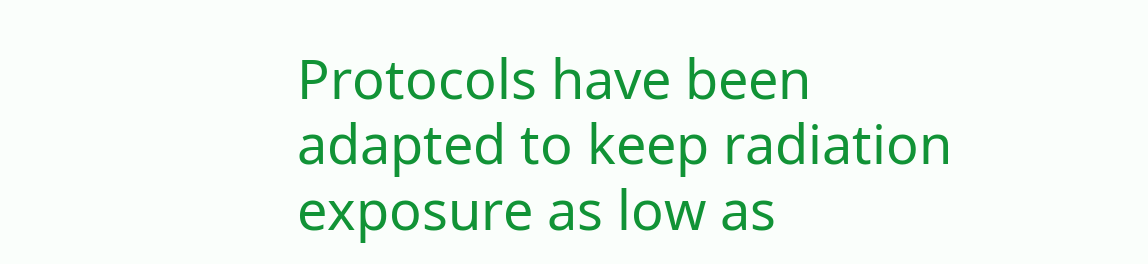Protocols have been adapted to keep radiation exposure as low as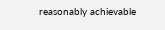reasonably achievable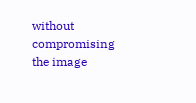without compromising the image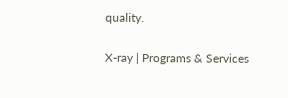quality.

X-ray | Programs & Services